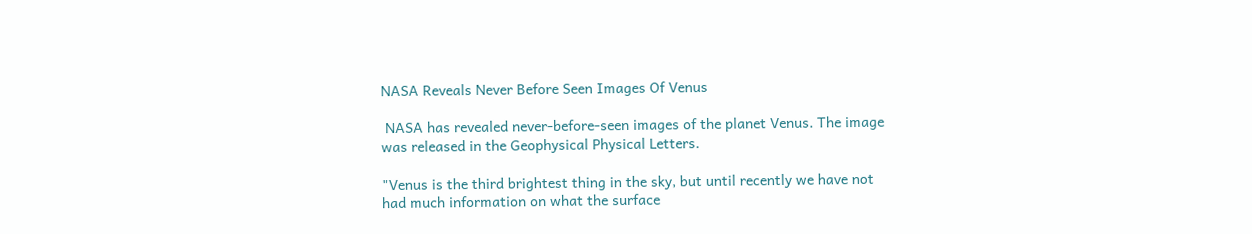NASA Reveals Never Before Seen Images Of Venus

 NASA has revealed never-before-seen images of the planet Venus. The image was released in the Geophysical Physical Letters.

"Venus is the third brightest thing in the sky, but until recently we have not had much information on what the surface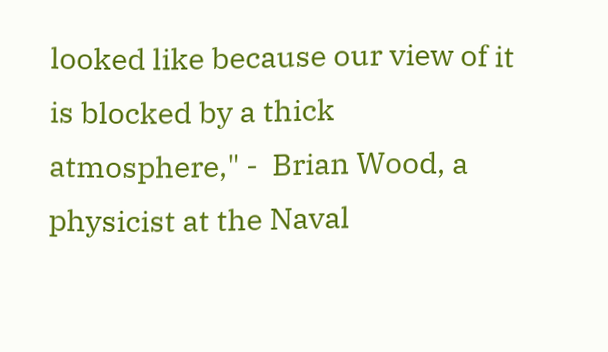looked like because our view of it is blocked by a thick atmosphere," -  Brian Wood, a physicist at the Naval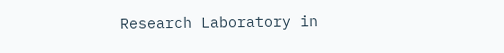Research Laboratory in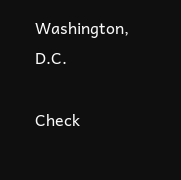Washington, D.C.

Check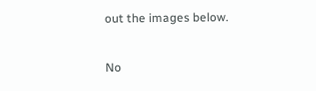out the images below.


No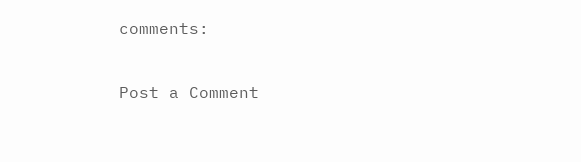comments:

Post a Comment